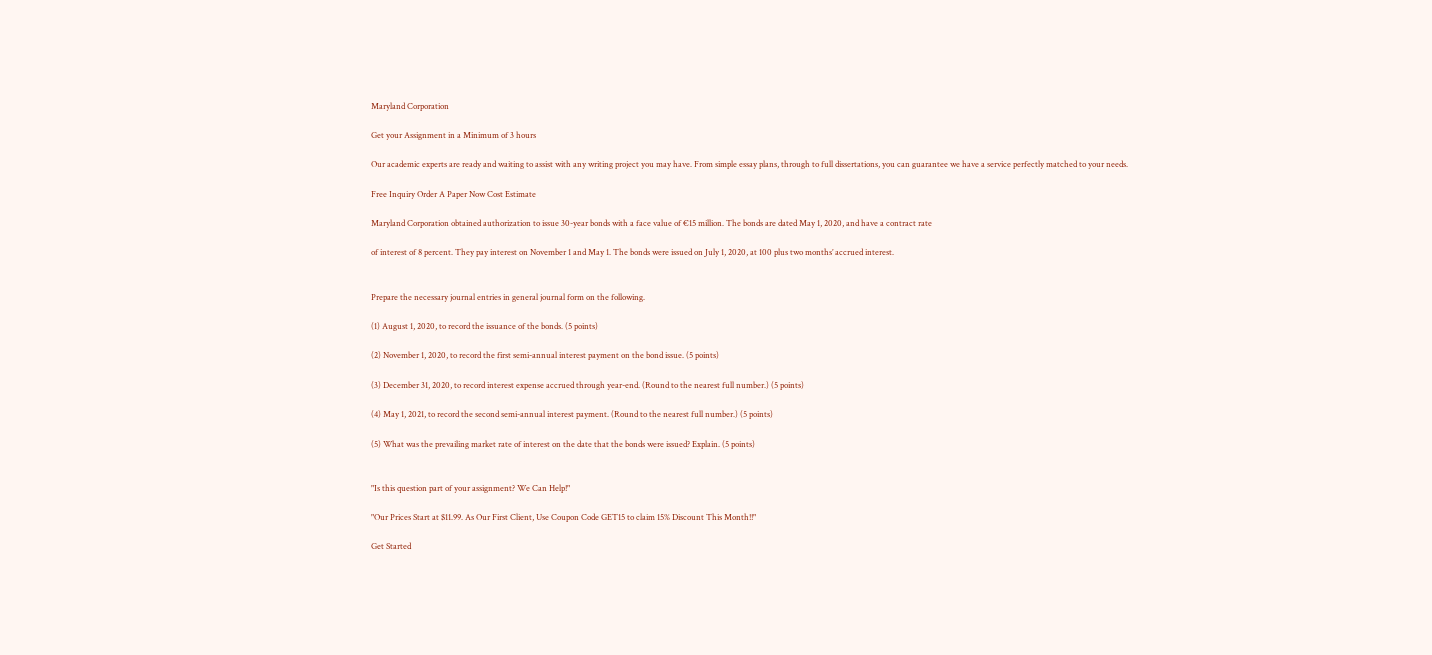Maryland Corporation

Get your Assignment in a Minimum of 3 hours

Our academic experts are ready and waiting to assist with any writing project you may have. From simple essay plans, through to full dissertations, you can guarantee we have a service perfectly matched to your needs.

Free Inquiry Order A Paper Now Cost Estimate

Maryland Corporation obtained authorization to issue 30-year bonds with a face value of €15 million. The bonds are dated May 1, 2020, and have a contract rate

of interest of 8 percent. They pay interest on November 1 and May 1. The bonds were issued on July 1, 2020, at 100 plus two months’ accrued interest.


Prepare the necessary journal entries in general journal form on the following.

(1) August 1, 2020, to record the issuance of the bonds. (5 points)

(2) November 1, 2020, to record the first semi-annual interest payment on the bond issue. (5 points)

(3) December 31, 2020, to record interest expense accrued through year-end. (Round to the nearest full number.) (5 points)

(4) May 1, 2021, to record the second semi-annual interest payment. (Round to the nearest full number.) (5 points)

(5) What was the prevailing market rate of interest on the date that the bonds were issued? Explain. (5 points)


"Is this question part of your assignment? We Can Help!"

"Our Prices Start at $11.99. As Our First Client, Use Coupon Code GET15 to claim 15% Discount This Month!!"

Get Started